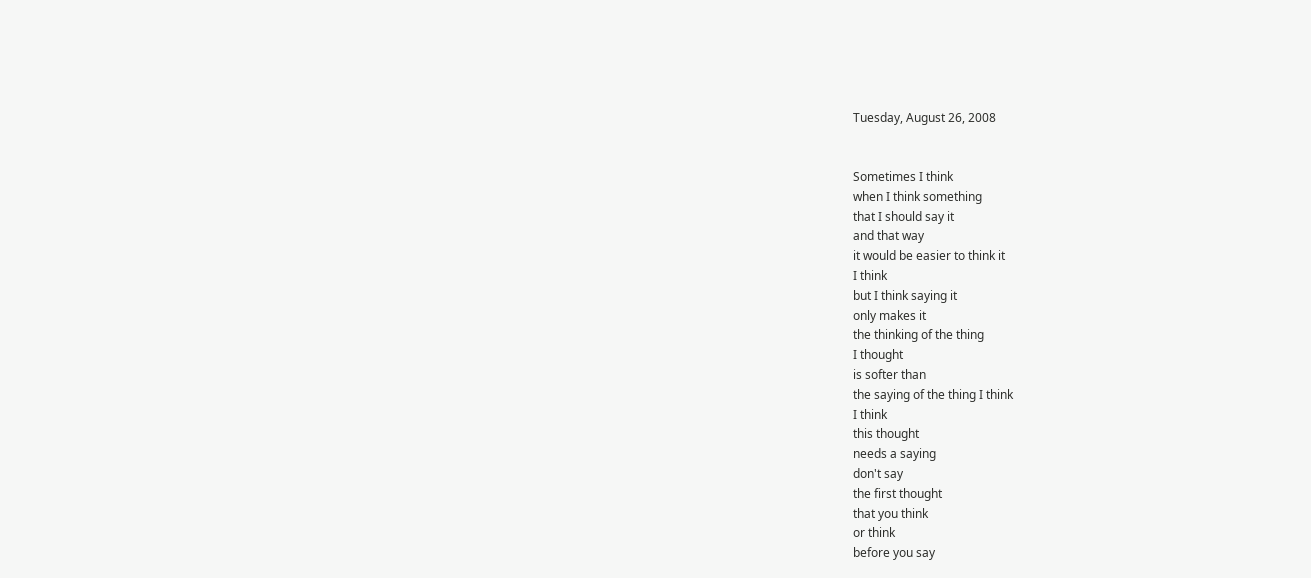Tuesday, August 26, 2008


Sometimes I think
when I think something
that I should say it
and that way
it would be easier to think it
I think
but I think saying it
only makes it
the thinking of the thing
I thought
is softer than
the saying of the thing I think
I think
this thought
needs a saying
don't say
the first thought
that you think
or think
before you say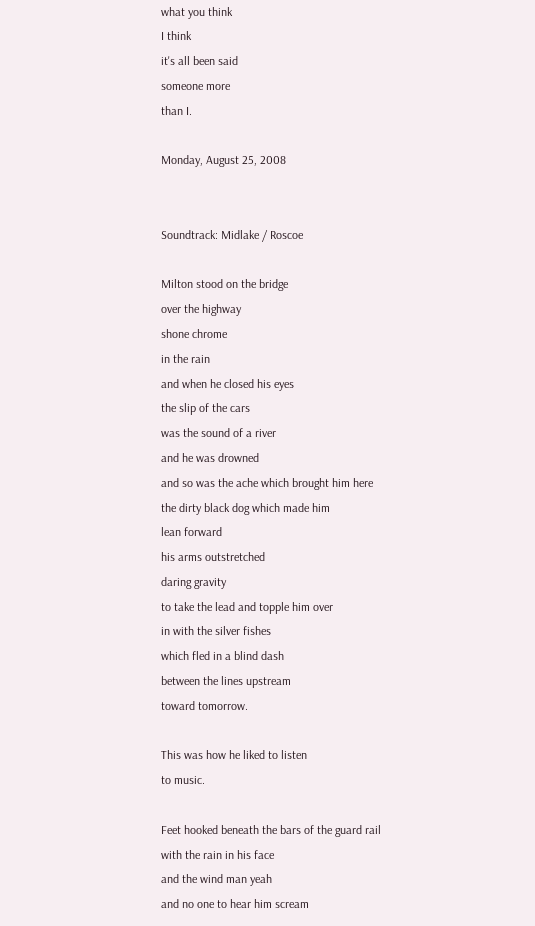what you think
I think
it's all been said
someone more
than I.

Monday, August 25, 2008


Soundtrack: Midlake / Roscoe

Milton stood on the bridge
over the highway
shone chrome
in the rain
and when he closed his eyes
the slip of the cars
was the sound of a river
and he was drowned
and so was the ache which brought him here
the dirty black dog which made him
lean forward
his arms outstretched
daring gravity
to take the lead and topple him over
in with the silver fishes
which fled in a blind dash
between the lines upstream
toward tomorrow.

This was how he liked to listen
to music.

Feet hooked beneath the bars of the guard rail
with the rain in his face
and the wind man yeah
and no one to hear him scream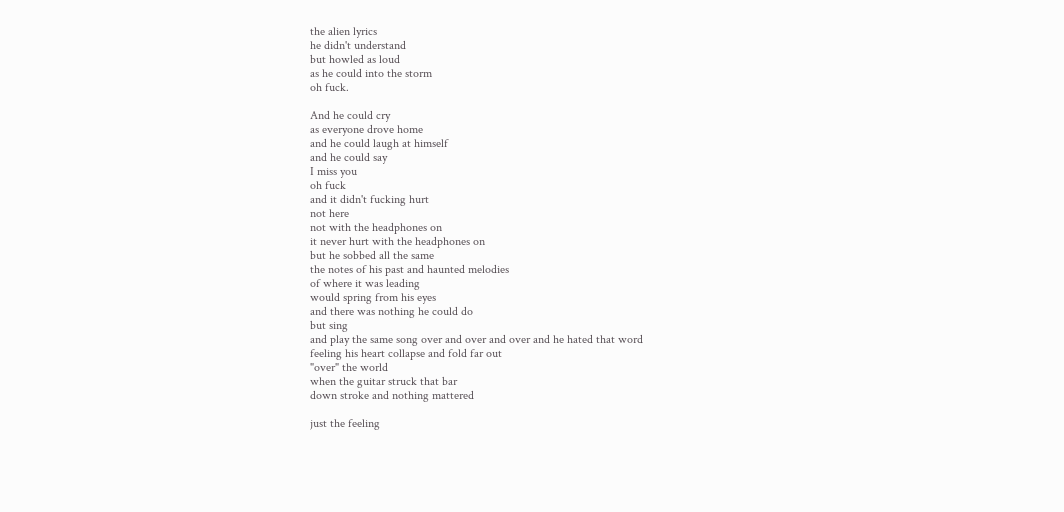the alien lyrics
he didn't understand
but howled as loud
as he could into the storm
oh fuck.

And he could cry
as everyone drove home
and he could laugh at himself
and he could say
I miss you
oh fuck
and it didn't fucking hurt
not here
not with the headphones on
it never hurt with the headphones on
but he sobbed all the same
the notes of his past and haunted melodies
of where it was leading
would spring from his eyes
and there was nothing he could do
but sing
and play the same song over and over and over and he hated that word
feeling his heart collapse and fold far out
"over" the world
when the guitar struck that bar
down stroke and nothing mattered

just the feeling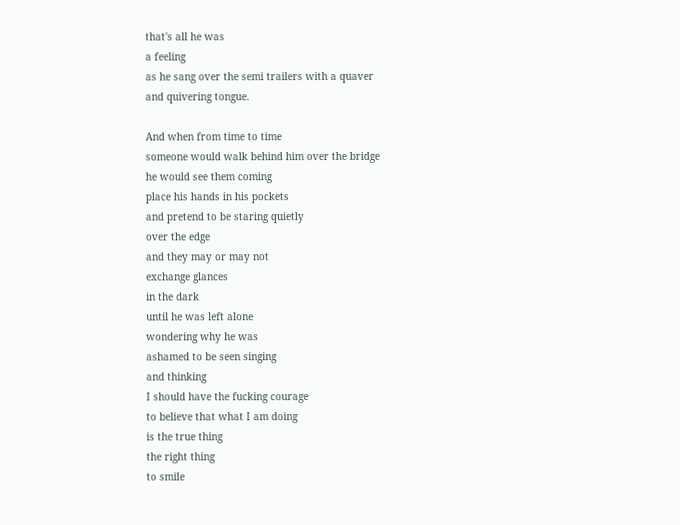that's all he was
a feeling
as he sang over the semi trailers with a quaver
and quivering tongue.

And when from time to time
someone would walk behind him over the bridge
he would see them coming
place his hands in his pockets
and pretend to be staring quietly
over the edge
and they may or may not
exchange glances
in the dark
until he was left alone
wondering why he was
ashamed to be seen singing
and thinking
I should have the fucking courage
to believe that what I am doing
is the true thing
the right thing
to smile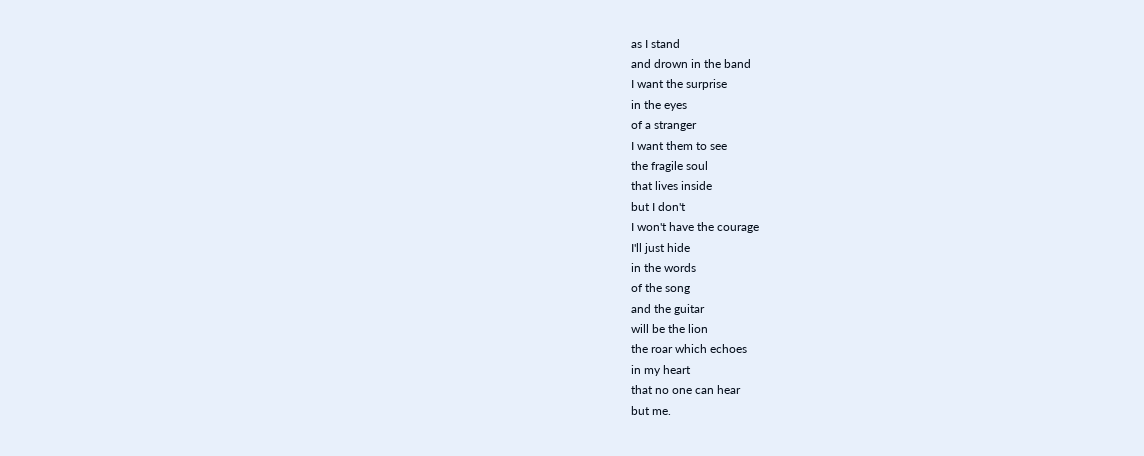as I stand
and drown in the band
I want the surprise
in the eyes
of a stranger
I want them to see
the fragile soul
that lives inside
but I don't
I won't have the courage
I'll just hide
in the words
of the song
and the guitar
will be the lion
the roar which echoes
in my heart
that no one can hear
but me.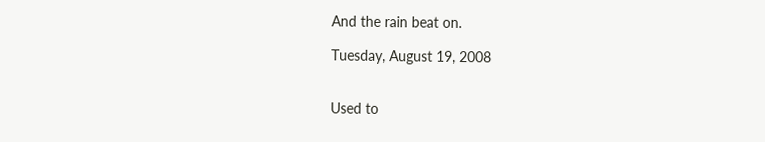And the rain beat on.

Tuesday, August 19, 2008


Used to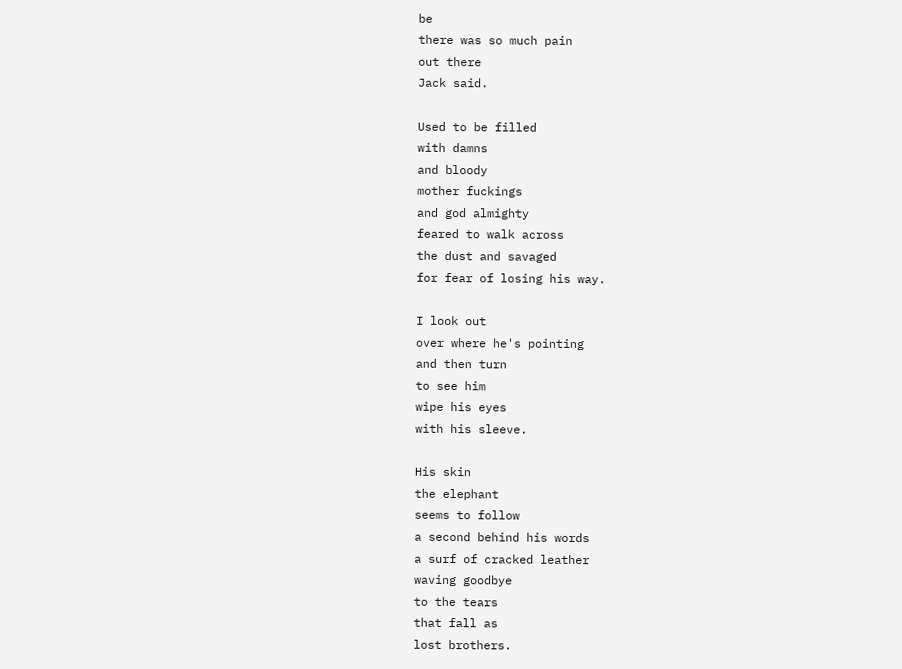be
there was so much pain
out there
Jack said.

Used to be filled
with damns
and bloody
mother fuckings
and god almighty
feared to walk across
the dust and savaged
for fear of losing his way.

I look out
over where he's pointing
and then turn
to see him
wipe his eyes
with his sleeve.

His skin
the elephant
seems to follow
a second behind his words
a surf of cracked leather
waving goodbye
to the tears
that fall as
lost brothers.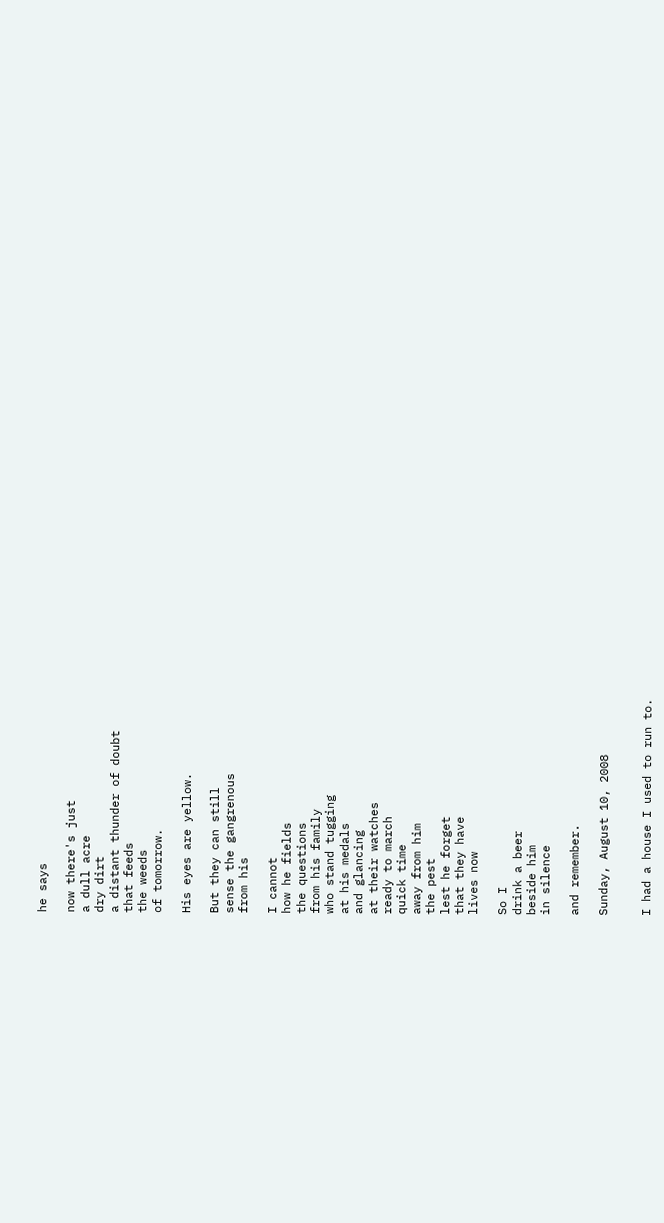he says

now there's just
a dull acre
dry dirt
a distant thunder of doubt
that feeds
the weeds
of tomorrow.

His eyes are yellow.

But they can still
sense the gangrenous
from his

I cannot
how he fields
the questions
from his family
who stand tugging
at his medals
and glancing
at their watches
ready to march
quick time
away from him
the pest
lest he forget
that they have
lives now

So I
drink a beer
beside him
in silence

and remember.

Sunday, August 10, 2008


I had a house I used to run to.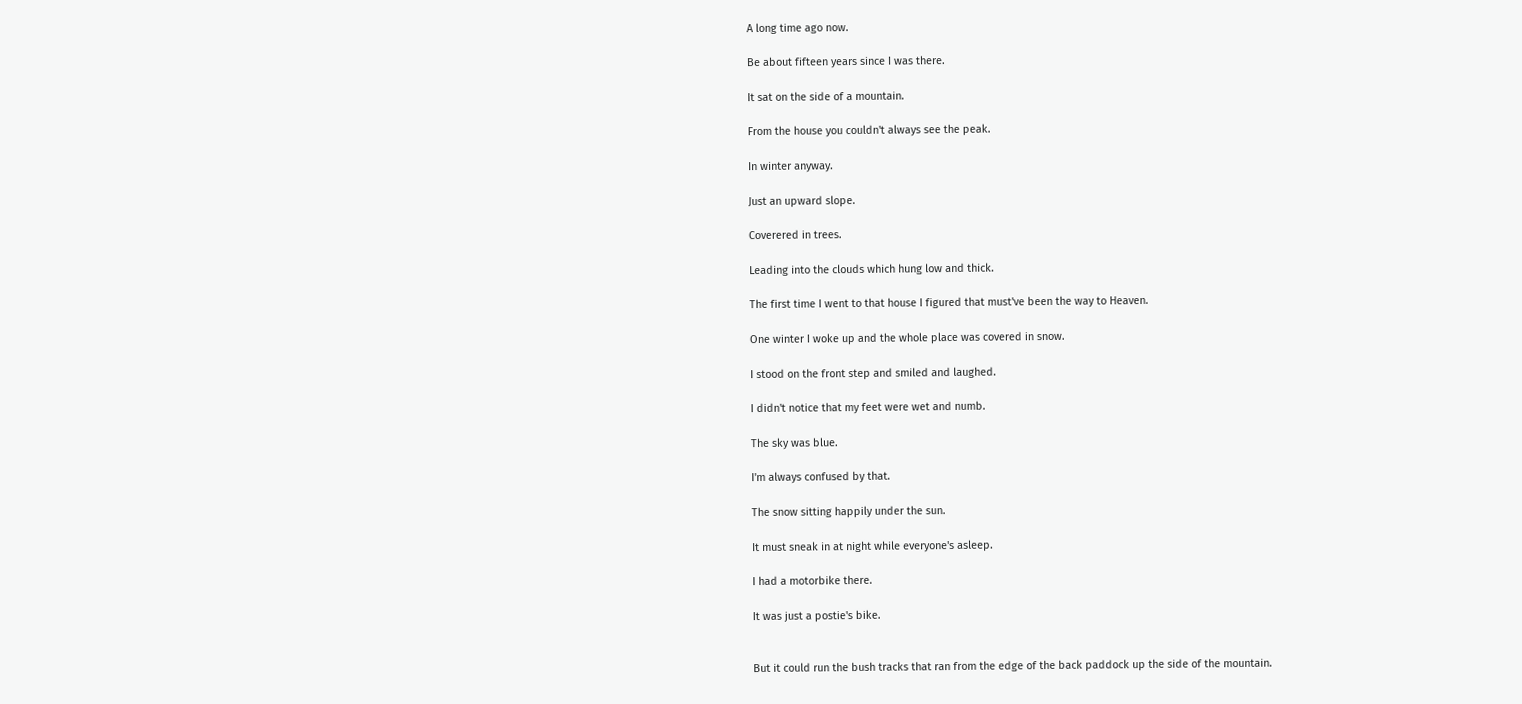A long time ago now.

Be about fifteen years since I was there.

It sat on the side of a mountain.

From the house you couldn't always see the peak.

In winter anyway.

Just an upward slope.

Coverered in trees.

Leading into the clouds which hung low and thick.

The first time I went to that house I figured that must've been the way to Heaven.

One winter I woke up and the whole place was covered in snow.

I stood on the front step and smiled and laughed.

I didn't notice that my feet were wet and numb.

The sky was blue.

I'm always confused by that.

The snow sitting happily under the sun.

It must sneak in at night while everyone's asleep.

I had a motorbike there.

It was just a postie's bike.


But it could run the bush tracks that ran from the edge of the back paddock up the side of the mountain.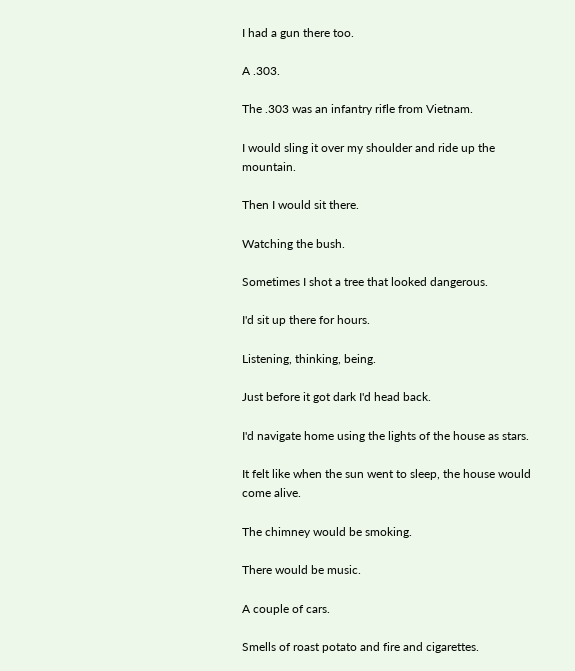I had a gun there too.

A .303.

The .303 was an infantry rifle from Vietnam.

I would sling it over my shoulder and ride up the mountain.

Then I would sit there.

Watching the bush.

Sometimes I shot a tree that looked dangerous.

I'd sit up there for hours.

Listening, thinking, being.

Just before it got dark I'd head back.

I'd navigate home using the lights of the house as stars.

It felt like when the sun went to sleep, the house would come alive.

The chimney would be smoking.

There would be music.

A couple of cars.

Smells of roast potato and fire and cigarettes.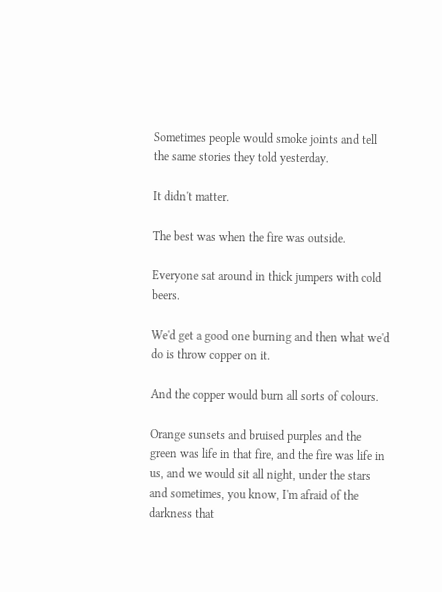Sometimes people would smoke joints and tell the same stories they told yesterday.

It didn't matter.

The best was when the fire was outside.

Everyone sat around in thick jumpers with cold beers.

We'd get a good one burning and then what we'd do is throw copper on it.

And the copper would burn all sorts of colours.

Orange sunsets and bruised purples and the green was life in that fire, and the fire was life in us, and we would sit all night, under the stars and sometimes, you know, I'm afraid of the darkness that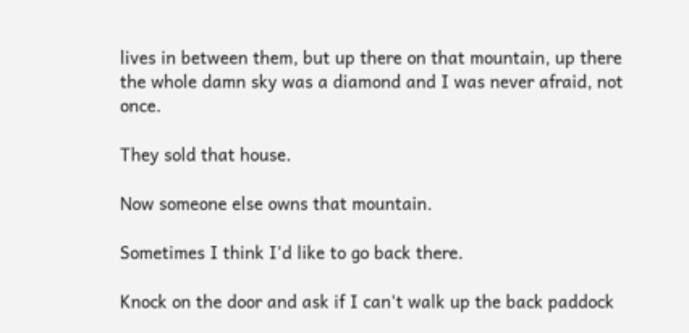lives in between them, but up there on that mountain, up there the whole damn sky was a diamond and I was never afraid, not once.

They sold that house.

Now someone else owns that mountain.

Sometimes I think I'd like to go back there.

Knock on the door and ask if I can't walk up the back paddock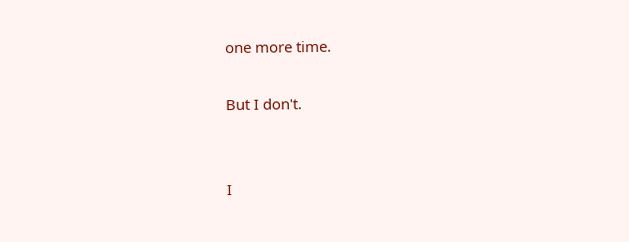one more time.

But I don't.


I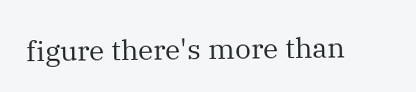figure there's more than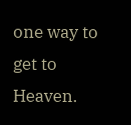one way to get to Heaven.